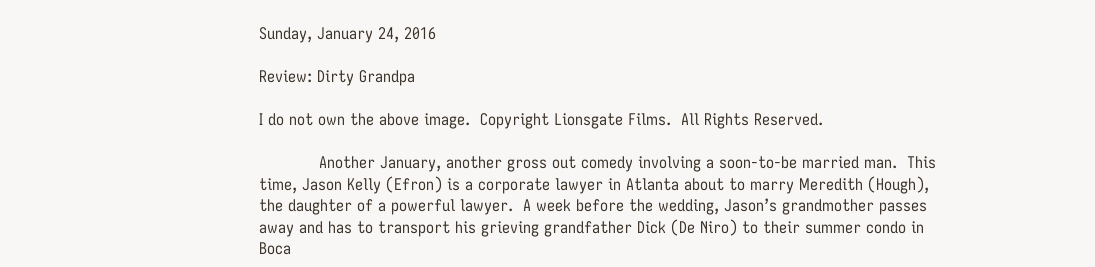Sunday, January 24, 2016

Review: Dirty Grandpa

I do not own the above image.  Copyright Lionsgate Films.  All Rights Reserved.

            Another January, another gross out comedy involving a soon-to-be married man.  This time, Jason Kelly (Efron) is a corporate lawyer in Atlanta about to marry Meredith (Hough), the daughter of a powerful lawyer.  A week before the wedding, Jason’s grandmother passes away and has to transport his grieving grandfather Dick (De Niro) to their summer condo in Boca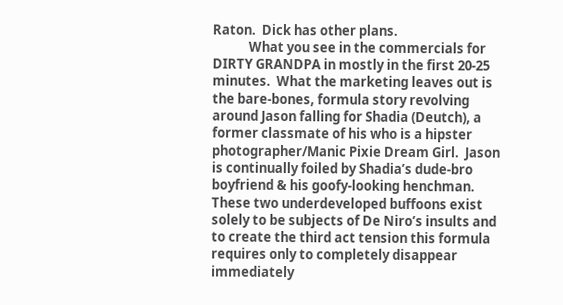Raton.  Dick has other plans.
            What you see in the commercials for DIRTY GRANDPA in mostly in the first 20-25 minutes.  What the marketing leaves out is the bare-bones, formula story revolving around Jason falling for Shadia (Deutch), a former classmate of his who is a hipster photographer/Manic Pixie Dream Girl.  Jason is continually foiled by Shadia’s dude-bro boyfriend & his goofy-looking henchman.  These two underdeveloped buffoons exist solely to be subjects of De Niro’s insults and to create the third act tension this formula requires only to completely disappear immediately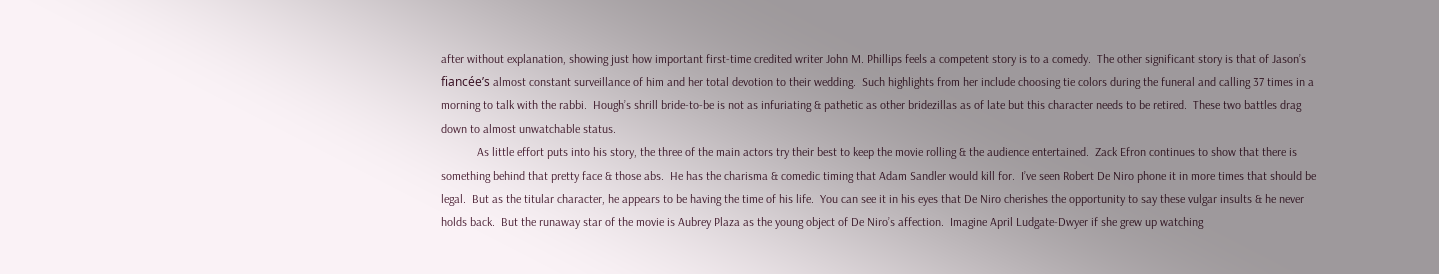after without explanation, showing just how important first-time credited writer John M. Phillips feels a competent story is to a comedy.  The other significant story is that of Jason’s fiancée’s almost constant surveillance of him and her total devotion to their wedding.  Such highlights from her include choosing tie colors during the funeral and calling 37 times in a morning to talk with the rabbi.  Hough’s shrill bride-to-be is not as infuriating & pathetic as other bridezillas as of late but this character needs to be retired.  These two battles drag down to almost unwatchable status.
            As little effort puts into his story, the three of the main actors try their best to keep the movie rolling & the audience entertained.  Zack Efron continues to show that there is something behind that pretty face & those abs.  He has the charisma & comedic timing that Adam Sandler would kill for.  I’ve seen Robert De Niro phone it in more times that should be legal.  But as the titular character, he appears to be having the time of his life.  You can see it in his eyes that De Niro cherishes the opportunity to say these vulgar insults & he never holds back.  But the runaway star of the movie is Aubrey Plaza as the young object of De Niro’s affection.  Imagine April Ludgate-Dwyer if she grew up watching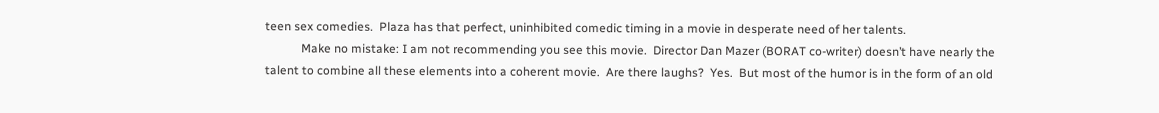teen sex comedies.  Plaza has that perfect, uninhibited comedic timing in a movie in desperate need of her talents.
            Make no mistake: I am not recommending you see this movie.  Director Dan Mazer (BORAT co-writer) doesn’t have nearly the talent to combine all these elements into a coherent movie.  Are there laughs?  Yes.  But most of the humor is in the form of an old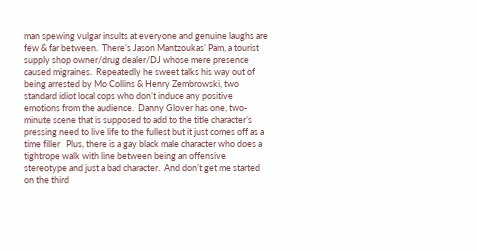man spewing vulgar insults at everyone and genuine laughs are few & far between.  There’s Jason Mantzoukas’ Pam, a tourist supply shop owner/drug dealer/DJ whose mere presence caused migraines.  Repeatedly he sweet talks his way out of being arrested by Mo Collins & Henry Zembrowski, two standard idiot local cops who don’t induce any positive emotions from the audience.  Danny Glover has one, two-minute scene that is supposed to add to the title character’s pressing need to live life to the fullest but it just comes off as a time filler   Plus, there is a gay black male character who does a tightrope walk with line between being an offensive stereotype and just a bad character.  And don’t get me started on the third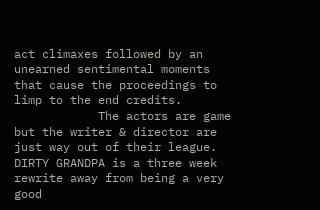act climaxes followed by an unearned sentimental moments that cause the proceedings to limp to the end credits.
            The actors are game but the writer & director are just way out of their league.  DIRTY GRANDPA is a three week rewrite away from being a very good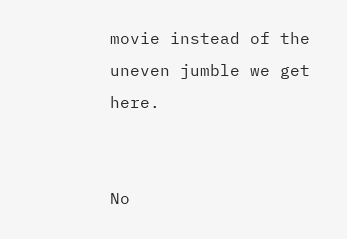movie instead of the uneven jumble we get here.


No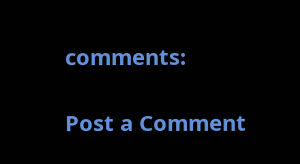comments:

Post a Comment